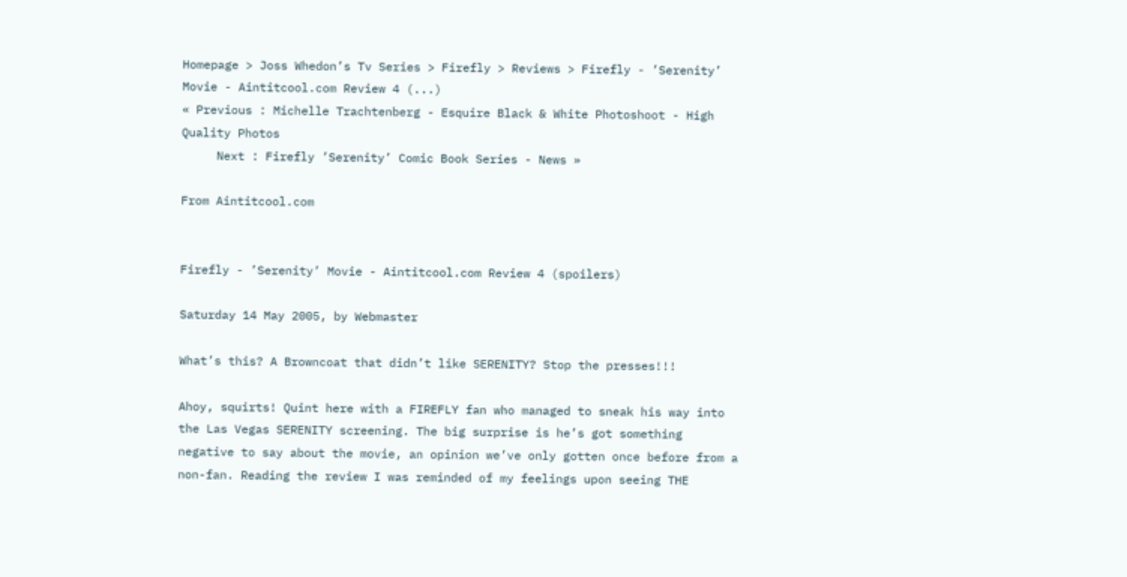Homepage > Joss Whedon’s Tv Series > Firefly > Reviews > Firefly - ’Serenity’ Movie - Aintitcool.com Review 4 (...)
« Previous : Michelle Trachtenberg - Esquire Black & White Photoshoot - High Quality Photos
     Next : Firefly ’Serenity’ Comic Book Series - News »

From Aintitcool.com


Firefly - ’Serenity’ Movie - Aintitcool.com Review 4 (spoilers)

Saturday 14 May 2005, by Webmaster

What’s this? A Browncoat that didn’t like SERENITY? Stop the presses!!!

Ahoy, squirts! Quint here with a FIREFLY fan who managed to sneak his way into the Las Vegas SERENITY screening. The big surprise is he’s got something negative to say about the movie, an opinion we’ve only gotten once before from a non-fan. Reading the review I was reminded of my feelings upon seeing THE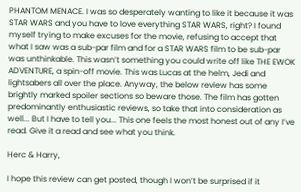PHANTOM MENACE. I was so desperately wanting to like it because it was STAR WARS and you have to love everything STAR WARS, right? I found myself trying to make excuses for the movie, refusing to accept that what I saw was a sub-par film and for a STAR WARS film to be sub-par was unthinkable. This wasn’t something you could write off like THE EWOK ADVENTURE, a spin-off movie. This was Lucas at the helm, Jedi and lightsabers all over the place. Anyway, the below review has some brightly marked spoiler sections so beware those. The film has gotten predominantly enthusiastic reviews, so take that into consideration as well... But I have to tell you... This one feels the most honest out of any I’ve read. Give it a read and see what you think.

Herc & Harry,

I hope this review can get posted, though I won’t be surprised if it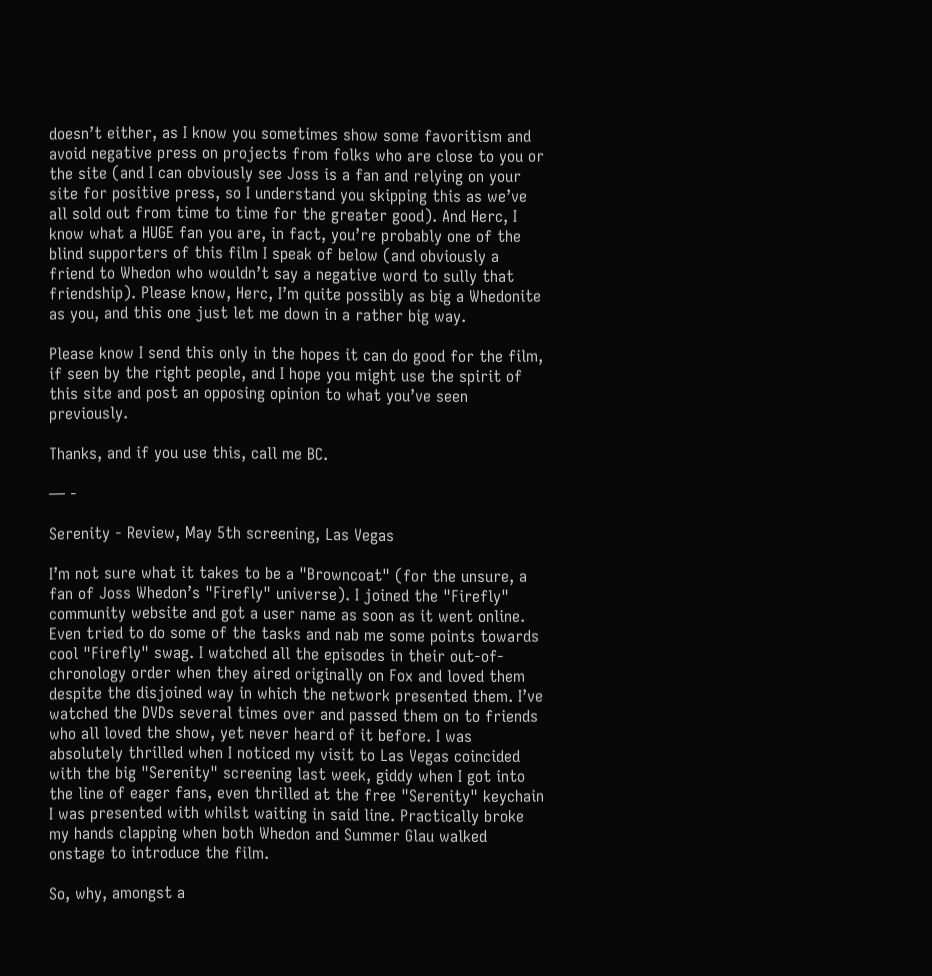doesn’t either, as I know you sometimes show some favoritism and avoid negative press on projects from folks who are close to you or the site (and I can obviously see Joss is a fan and relying on your site for positive press, so I understand you skipping this as we’ve all sold out from time to time for the greater good). And Herc, I know what a HUGE fan you are, in fact, you’re probably one of the blind supporters of this film I speak of below (and obviously a friend to Whedon who wouldn’t say a negative word to sully that friendship). Please know, Herc, I’m quite possibly as big a Whedonite as you, and this one just let me down in a rather big way.

Please know I send this only in the hopes it can do good for the film, if seen by the right people, and I hope you might use the spirit of this site and post an opposing opinion to what you’ve seen previously.

Thanks, and if you use this, call me BC.

— -

Serenity - Review, May 5th screening, Las Vegas

I’m not sure what it takes to be a "Browncoat" (for the unsure, a fan of Joss Whedon’s "Firefly" universe). I joined the "Firefly" community website and got a user name as soon as it went online. Even tried to do some of the tasks and nab me some points towards cool "Firefly" swag. I watched all the episodes in their out-of-chronology order when they aired originally on Fox and loved them despite the disjoined way in which the network presented them. I’ve watched the DVDs several times over and passed them on to friends who all loved the show, yet never heard of it before. I was absolutely thrilled when I noticed my visit to Las Vegas coincided with the big "Serenity" screening last week, giddy when I got into the line of eager fans, even thrilled at the free "Serenity" keychain I was presented with whilst waiting in said line. Practically broke my hands clapping when both Whedon and Summer Glau walked onstage to introduce the film.

So, why, amongst a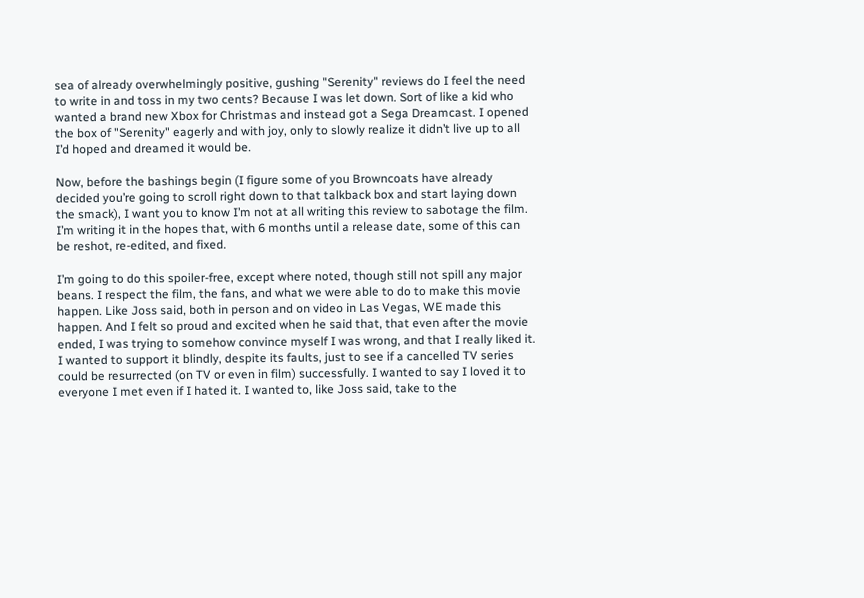sea of already overwhelmingly positive, gushing "Serenity" reviews do I feel the need to write in and toss in my two cents? Because I was let down. Sort of like a kid who wanted a brand new Xbox for Christmas and instead got a Sega Dreamcast. I opened the box of "Serenity" eagerly and with joy, only to slowly realize it didn’t live up to all I’d hoped and dreamed it would be.

Now, before the bashings begin (I figure some of you Browncoats have already decided you’re going to scroll right down to that talkback box and start laying down the smack), I want you to know I’m not at all writing this review to sabotage the film. I’m writing it in the hopes that, with 6 months until a release date, some of this can be reshot, re-edited, and fixed.

I’m going to do this spoiler-free, except where noted, though still not spill any major beans. I respect the film, the fans, and what we were able to do to make this movie happen. Like Joss said, both in person and on video in Las Vegas, WE made this happen. And I felt so proud and excited when he said that, that even after the movie ended, I was trying to somehow convince myself I was wrong, and that I really liked it. I wanted to support it blindly, despite its faults, just to see if a cancelled TV series could be resurrected (on TV or even in film) successfully. I wanted to say I loved it to everyone I met even if I hated it. I wanted to, like Joss said, take to the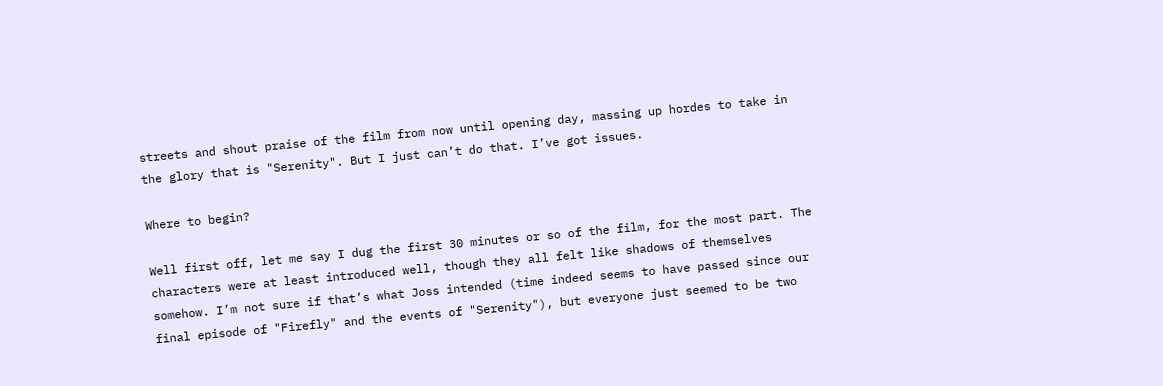streets and shout praise of the film from now until opening day, massing up hordes to take in the glory that is "Serenity". But I just can’t do that. I’ve got issues.

Where to begin?

Well first off, let me say I dug the first 30 minutes or so of the film, for the most part. The characters were at least introduced well, though they all felt like shadows of themselves somehow. I’m not sure if that’s what Joss intended (time indeed seems to have passed since our final episode of "Firefly" and the events of "Serenity"), but everyone just seemed to be two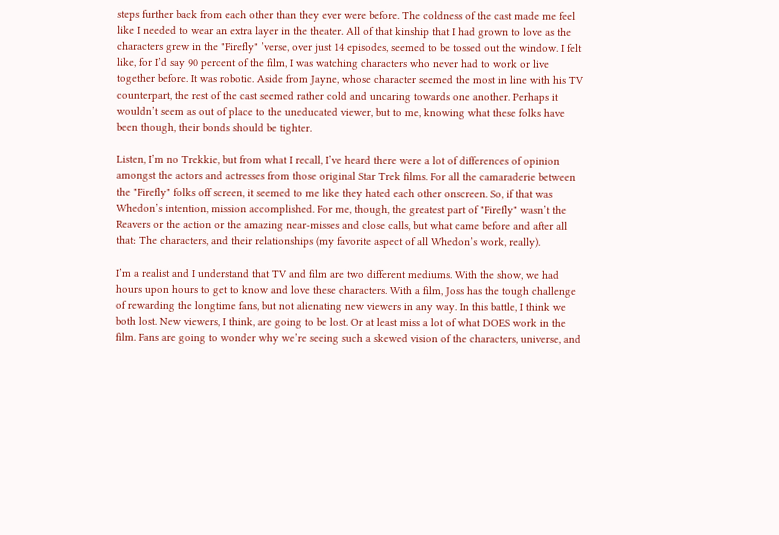steps further back from each other than they ever were before. The coldness of the cast made me feel like I needed to wear an extra layer in the theater. All of that kinship that I had grown to love as the characters grew in the "Firefly" ’verse, over just 14 episodes, seemed to be tossed out the window. I felt like, for I’d say 90 percent of the film, I was watching characters who never had to work or live together before. It was robotic. Aside from Jayne, whose character seemed the most in line with his TV counterpart, the rest of the cast seemed rather cold and uncaring towards one another. Perhaps it wouldn’t seem as out of place to the uneducated viewer, but to me, knowing what these folks have been though, their bonds should be tighter.

Listen, I’m no Trekkie, but from what I recall, I’ve heard there were a lot of differences of opinion amongst the actors and actresses from those original Star Trek films. For all the camaraderie between the "Firefly" folks off screen, it seemed to me like they hated each other onscreen. So, if that was Whedon’s intention, mission accomplished. For me, though, the greatest part of "Firefly" wasn’t the Reavers or the action or the amazing near-misses and close calls, but what came before and after all that: The characters, and their relationships (my favorite aspect of all Whedon’s work, really).

I’m a realist and I understand that TV and film are two different mediums. With the show, we had hours upon hours to get to know and love these characters. With a film, Joss has the tough challenge of rewarding the longtime fans, but not alienating new viewers in any way. In this battle, I think we both lost. New viewers, I think, are going to be lost. Or at least miss a lot of what DOES work in the film. Fans are going to wonder why we’re seeing such a skewed vision of the characters, universe, and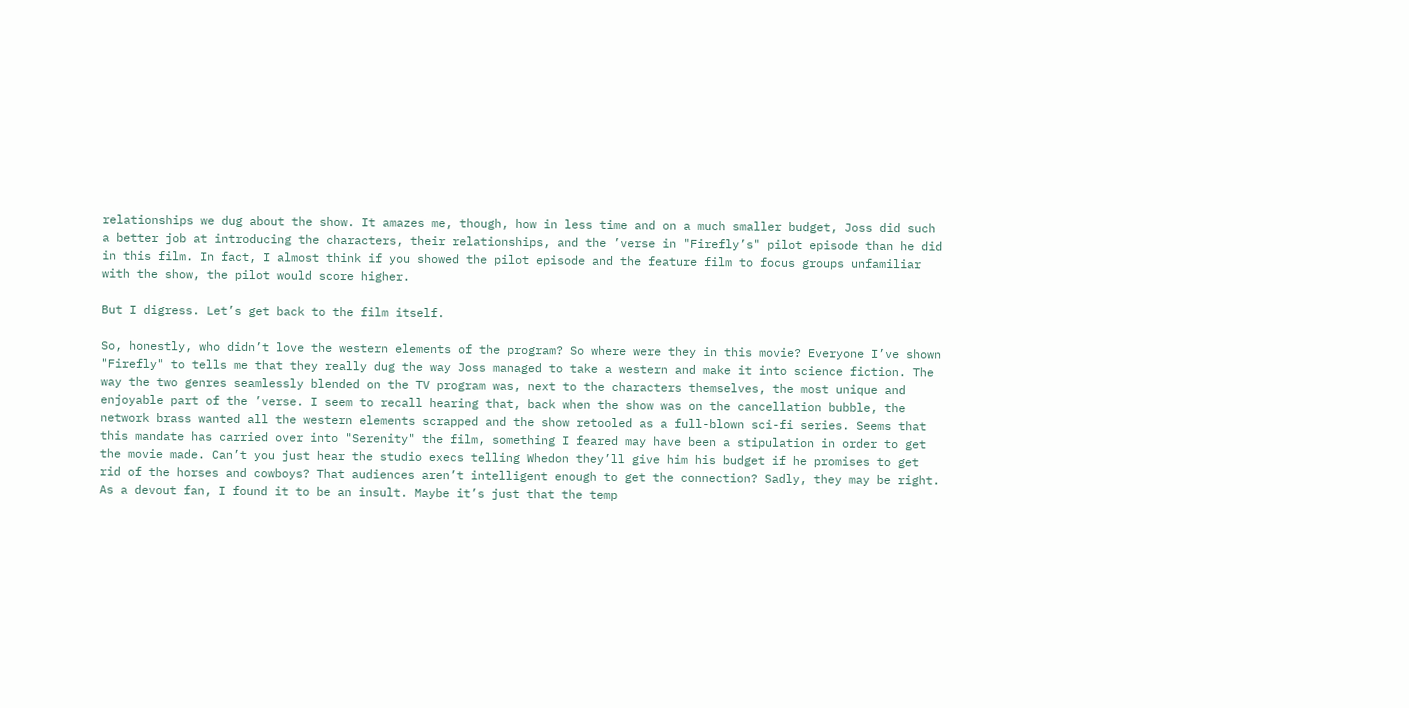relationships we dug about the show. It amazes me, though, how in less time and on a much smaller budget, Joss did such a better job at introducing the characters, their relationships, and the ’verse in "Firefly’s" pilot episode than he did in this film. In fact, I almost think if you showed the pilot episode and the feature film to focus groups unfamiliar with the show, the pilot would score higher.

But I digress. Let’s get back to the film itself.

So, honestly, who didn’t love the western elements of the program? So where were they in this movie? Everyone I’ve shown "Firefly" to tells me that they really dug the way Joss managed to take a western and make it into science fiction. The way the two genres seamlessly blended on the TV program was, next to the characters themselves, the most unique and enjoyable part of the ’verse. I seem to recall hearing that, back when the show was on the cancellation bubble, the network brass wanted all the western elements scrapped and the show retooled as a full-blown sci-fi series. Seems that this mandate has carried over into "Serenity" the film, something I feared may have been a stipulation in order to get the movie made. Can’t you just hear the studio execs telling Whedon they’ll give him his budget if he promises to get rid of the horses and cowboys? That audiences aren’t intelligent enough to get the connection? Sadly, they may be right. As a devout fan, I found it to be an insult. Maybe it’s just that the temp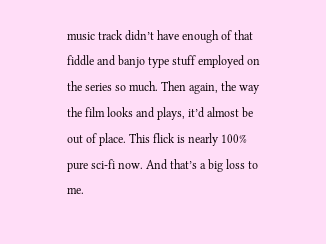music track didn’t have enough of that fiddle and banjo type stuff employed on the series so much. Then again, the way the film looks and plays, it’d almost be out of place. This flick is nearly 100% pure sci-fi now. And that’s a big loss to me.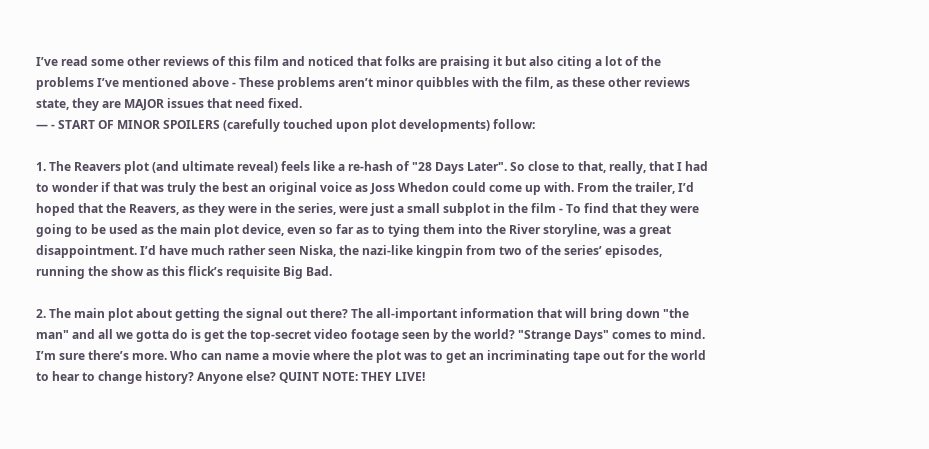I’ve read some other reviews of this film and noticed that folks are praising it but also citing a lot of the problems I’ve mentioned above - These problems aren’t minor quibbles with the film, as these other reviews state, they are MAJOR issues that need fixed.
— - START OF MINOR SPOILERS (carefully touched upon plot developments) follow:

1. The Reavers plot (and ultimate reveal) feels like a re-hash of "28 Days Later". So close to that, really, that I had to wonder if that was truly the best an original voice as Joss Whedon could come up with. From the trailer, I’d hoped that the Reavers, as they were in the series, were just a small subplot in the film - To find that they were going to be used as the main plot device, even so far as to tying them into the River storyline, was a great disappointment. I’d have much rather seen Niska, the nazi-like kingpin from two of the series’ episodes, running the show as this flick’s requisite Big Bad.

2. The main plot about getting the signal out there? The all-important information that will bring down "the man" and all we gotta do is get the top-secret video footage seen by the world? "Strange Days" comes to mind. I’m sure there’s more. Who can name a movie where the plot was to get an incriminating tape out for the world to hear to change history? Anyone else? QUINT NOTE: THEY LIVE!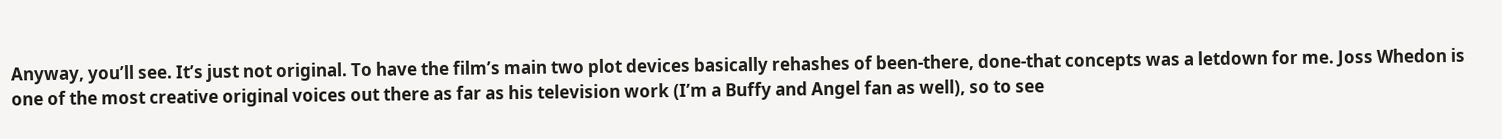Anyway, you’ll see. It’s just not original. To have the film’s main two plot devices basically rehashes of been-there, done-that concepts was a letdown for me. Joss Whedon is one of the most creative original voices out there as far as his television work (I’m a Buffy and Angel fan as well), so to see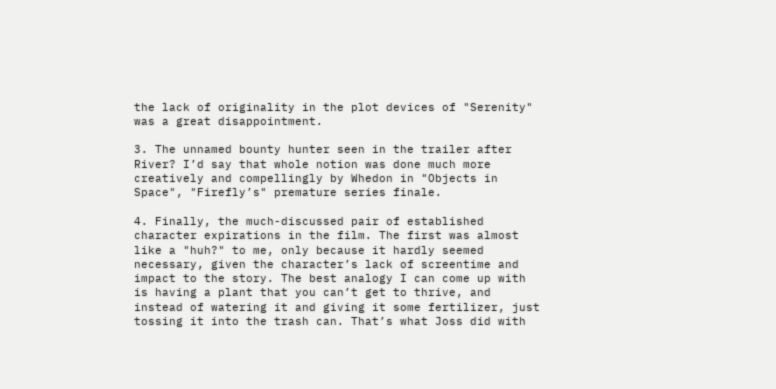the lack of originality in the plot devices of "Serenity" was a great disappointment.

3. The unnamed bounty hunter seen in the trailer after River? I’d say that whole notion was done much more creatively and compellingly by Whedon in "Objects in Space", "Firefly’s" premature series finale.

4. Finally, the much-discussed pair of established character expirations in the film. The first was almost like a "huh?" to me, only because it hardly seemed necessary, given the character’s lack of screentime and impact to the story. The best analogy I can come up with is having a plant that you can’t get to thrive, and instead of watering it and giving it some fertilizer, just tossing it into the trash can. That’s what Joss did with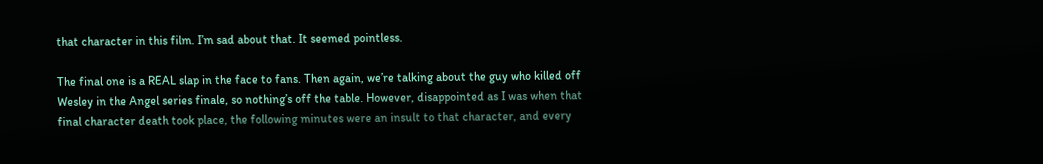that character in this film. I’m sad about that. It seemed pointless.

The final one is a REAL slap in the face to fans. Then again, we’re talking about the guy who killed off Wesley in the Angel series finale, so nothing’s off the table. However, disappointed as I was when that final character death took place, the following minutes were an insult to that character, and every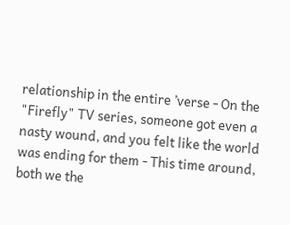relationship in the entire ’verse - On the "Firefly" TV series, someone got even a nasty wound, and you felt like the world was ending for them - This time around, both we the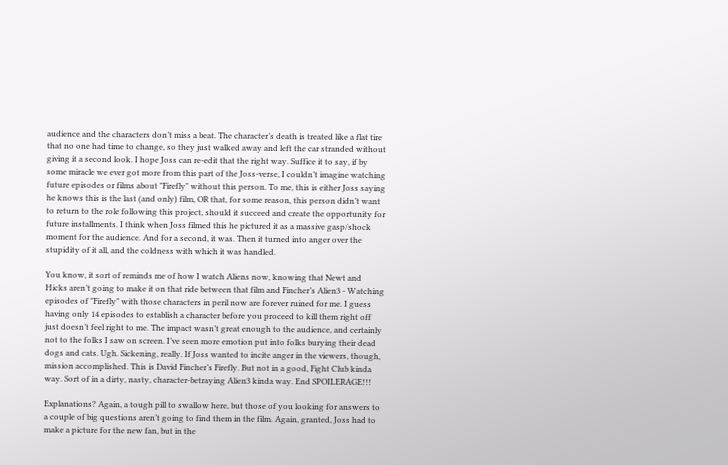audience and the characters don’t miss a beat. The character’s death is treated like a flat tire that no one had time to change, so they just walked away and left the car stranded without giving it a second look. I hope Joss can re-edit that the right way. Suffice it to say, if by some miracle we ever got more from this part of the Joss-verse, I couldn’t imagine watching future episodes or films about "Firefly" without this person. To me, this is either Joss saying he knows this is the last (and only) film, OR that, for some reason, this person didn’t want to return to the role following this project, should it succeed and create the opportunity for future installments. I think when Joss filmed this he pictured it as a massive gasp/shock moment for the audience. And for a second, it was. Then it turned into anger over the stupidity of it all, and the coldness with which it was handled.

You know, it sort of reminds me of how I watch Aliens now, knowing that Newt and Hicks aren’t going to make it on that ride between that film and Fincher’s Alien3 - Watching episodes of "Firefly" with those characters in peril now are forever ruined for me. I guess having only 14 episodes to establish a character before you proceed to kill them right off just doesn’t feel right to me. The impact wasn’t great enough to the audience, and certainly not to the folks I saw on screen. I’ve seen more emotion put into folks burying their dead dogs and cats. Ugh. Sickening, really. If Joss wanted to incite anger in the viewers, though, mission accomplished. This is David Fincher’s Firefly. But not in a good, Fight Club kinda way. Sort of in a dirty, nasty, character-betraying Alien3 kinda way. End SPOILERAGE!!!

Explanations? Again, a tough pill to swallow here, but those of you looking for answers to a couple of big questions aren’t going to find them in the film. Again, granted, Joss had to make a picture for the new fan, but in the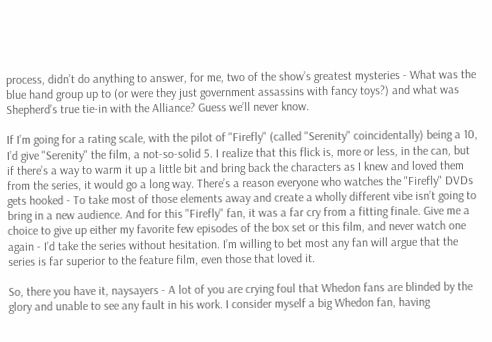process, didn’t do anything to answer, for me, two of the show’s greatest mysteries - What was the blue hand group up to (or were they just government assassins with fancy toys?) and what was Shepherd’s true tie-in with the Alliance? Guess we’ll never know.

If I’m going for a rating scale, with the pilot of "Firefly" (called "Serenity" coincidentally) being a 10, I’d give "Serenity" the film, a not-so-solid 5. I realize that this flick is, more or less, in the can, but if there’s a way to warm it up a little bit and bring back the characters as I knew and loved them from the series, it would go a long way. There’s a reason everyone who watches the "Firefly" DVDs gets hooked - To take most of those elements away and create a wholly different vibe isn’t going to bring in a new audience. And for this "Firefly" fan, it was a far cry from a fitting finale. Give me a choice to give up either my favorite few episodes of the box set or this film, and never watch one again - I’d take the series without hesitation. I’m willing to bet most any fan will argue that the series is far superior to the feature film, even those that loved it.

So, there you have it, naysayers - A lot of you are crying foul that Whedon fans are blinded by the glory and unable to see any fault in his work. I consider myself a big Whedon fan, having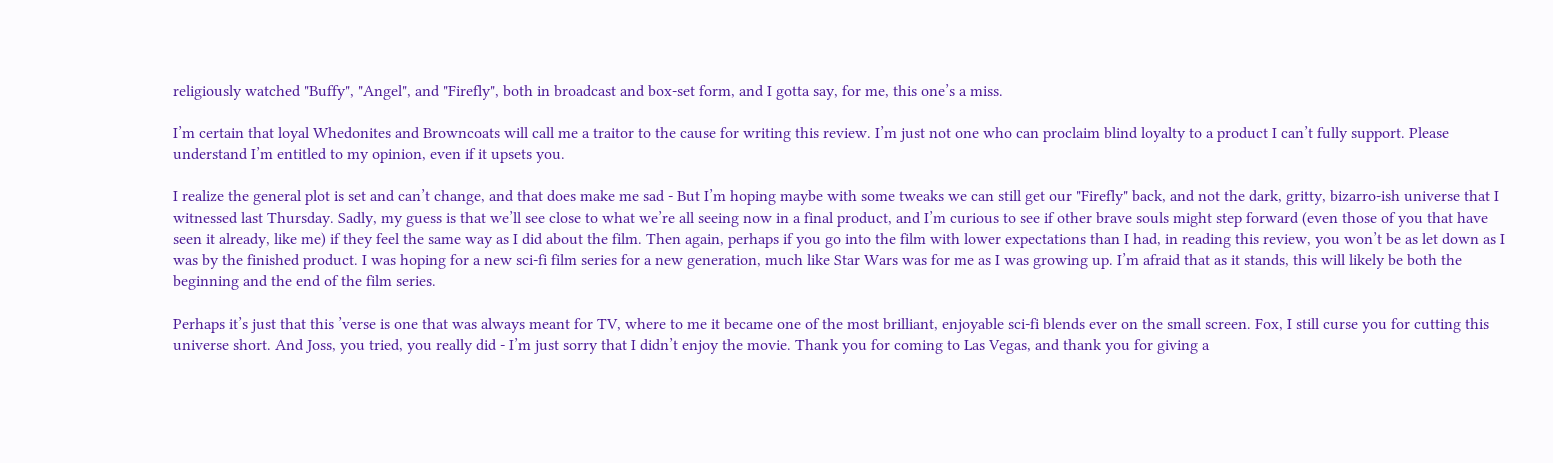religiously watched "Buffy", "Angel", and "Firefly", both in broadcast and box-set form, and I gotta say, for me, this one’s a miss.

I’m certain that loyal Whedonites and Browncoats will call me a traitor to the cause for writing this review. I’m just not one who can proclaim blind loyalty to a product I can’t fully support. Please understand I’m entitled to my opinion, even if it upsets you.

I realize the general plot is set and can’t change, and that does make me sad - But I’m hoping maybe with some tweaks we can still get our "Firefly" back, and not the dark, gritty, bizarro-ish universe that I witnessed last Thursday. Sadly, my guess is that we’ll see close to what we’re all seeing now in a final product, and I’m curious to see if other brave souls might step forward (even those of you that have seen it already, like me) if they feel the same way as I did about the film. Then again, perhaps if you go into the film with lower expectations than I had, in reading this review, you won’t be as let down as I was by the finished product. I was hoping for a new sci-fi film series for a new generation, much like Star Wars was for me as I was growing up. I’m afraid that as it stands, this will likely be both the beginning and the end of the film series.

Perhaps it’s just that this ’verse is one that was always meant for TV, where to me it became one of the most brilliant, enjoyable sci-fi blends ever on the small screen. Fox, I still curse you for cutting this universe short. And Joss, you tried, you really did - I’m just sorry that I didn’t enjoy the movie. Thank you for coming to Las Vegas, and thank you for giving a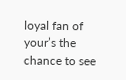loyal fan of your’s the chance to see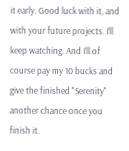it early. Good luck with it, and with your future projects. I’ll keep watching. And I’ll of course pay my 10 bucks and give the finished "Serenity" another chance once you finish it.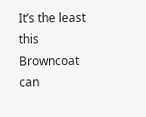It’s the least this Browncoat can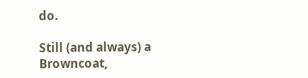do.

Still (and always) a Browncoat,